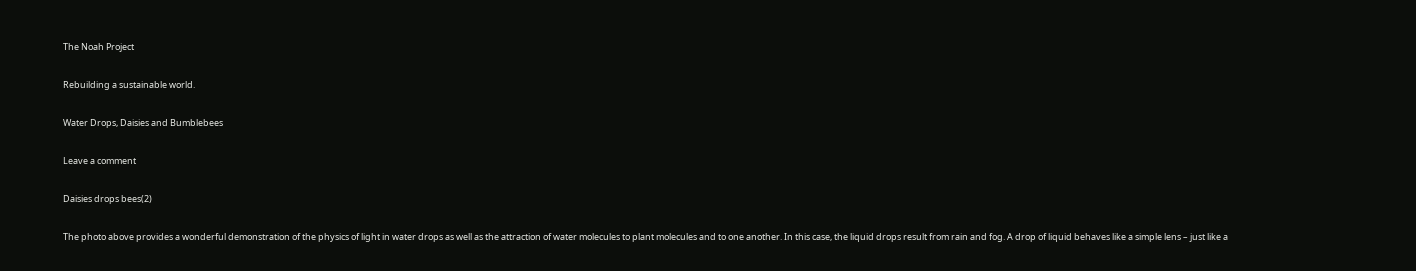The Noah Project

Rebuilding a sustainable world.

Water Drops, Daisies and Bumblebees

Leave a comment

Daisies drops bees(2)

The photo above provides a wonderful demonstration of the physics of light in water drops as well as the attraction of water molecules to plant molecules and to one another. In this case, the liquid drops result from rain and fog. A drop of liquid behaves like a simple lens – just like a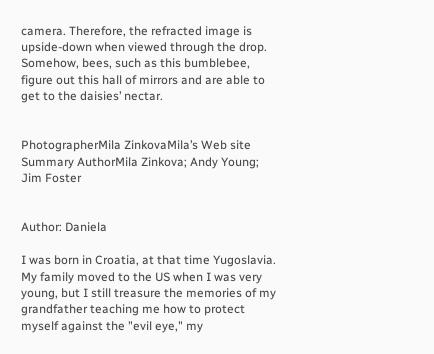camera. Therefore, the refracted image is upside-down when viewed through the drop. Somehow, bees, such as this bumblebee, figure out this hall of mirrors and are able to get to the daisies’ nectar.


PhotographerMila ZinkovaMila’s Web site
Summary AuthorMila Zinkova; Andy Young; Jim Foster


Author: Daniela

I was born in Croatia, at that time Yugoslavia. My family moved to the US when I was very young, but I still treasure the memories of my grandfather teaching me how to protect myself against the "evil eye," my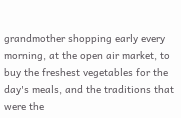grandmother shopping early every morning, at the open air market, to buy the freshest vegetables for the day's meals, and the traditions that were the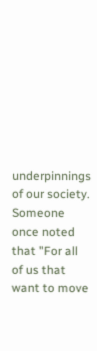underpinnings of our society. Someone once noted that "For all of us that want to move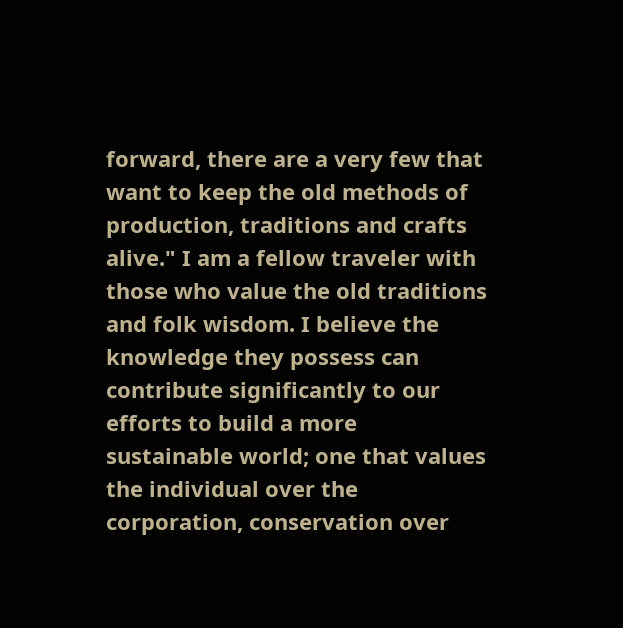forward, there are a very few that want to keep the old methods of production, traditions and crafts alive." I am a fellow traveler with those who value the old traditions and folk wisdom. I believe the knowledge they possess can contribute significantly to our efforts to build a more sustainable world; one that values the individual over the corporation, conservation over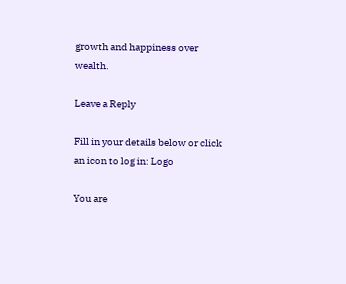growth and happiness over wealth.

Leave a Reply

Fill in your details below or click an icon to log in: Logo

You are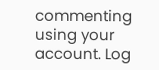commenting using your account. Log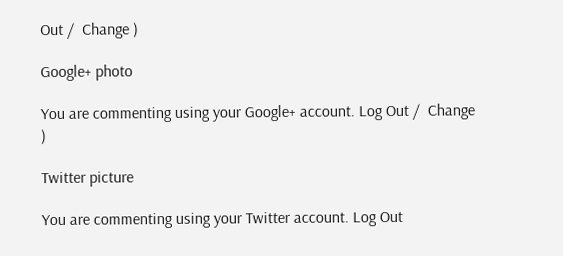Out /  Change )

Google+ photo

You are commenting using your Google+ account. Log Out /  Change )

Twitter picture

You are commenting using your Twitter account. Log Out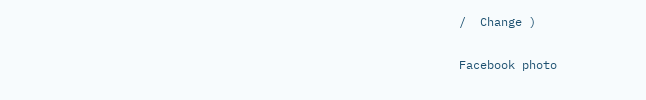/  Change )

Facebook photo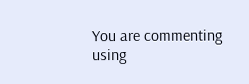You are commenting using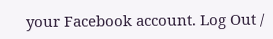your Facebook account. Log Out /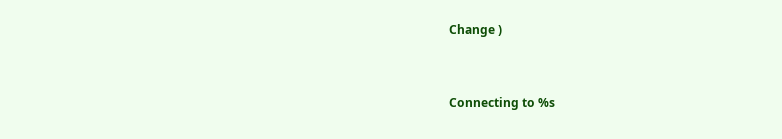Change )


Connecting to %s